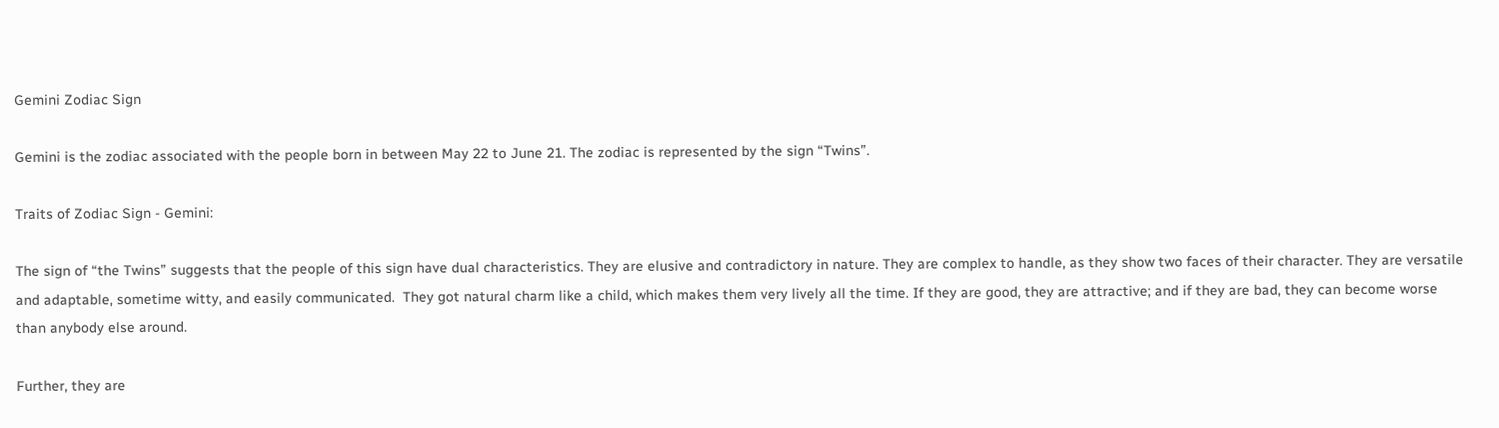Gemini Zodiac Sign

Gemini is the zodiac associated with the people born in between May 22 to June 21. The zodiac is represented by the sign “Twins”.

Traits of Zodiac Sign - Gemini:

The sign of “the Twins” suggests that the people of this sign have dual characteristics. They are elusive and contradictory in nature. They are complex to handle, as they show two faces of their character. They are versatile and adaptable, sometime witty, and easily communicated.  They got natural charm like a child, which makes them very lively all the time. If they are good, they are attractive; and if they are bad, they can become worse than anybody else around.

Further, they are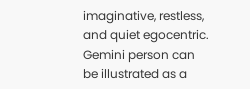imaginative, restless, and quiet egocentric. Gemini person can be illustrated as a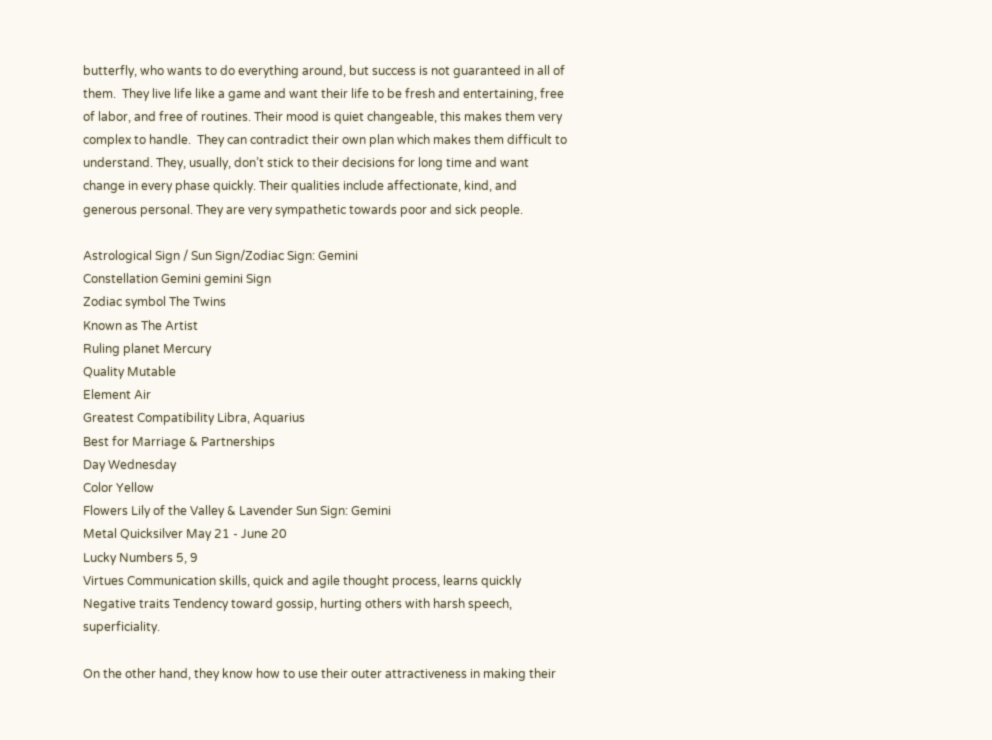butterfly, who wants to do everything around, but success is not guaranteed in all of them.  They live life like a game and want their life to be fresh and entertaining, free of labor, and free of routines. Their mood is quiet changeable, this makes them very complex to handle.  They can contradict their own plan which makes them difficult to understand. They, usually, don’t stick to their decisions for long time and want change in every phase quickly. Their qualities include affectionate, kind, and generous personal. They are very sympathetic towards poor and sick people.

Astrological Sign / Sun Sign/Zodiac Sign: Gemini
Constellation Gemini gemini Sign
Zodiac symbol The Twins
Known as The Artist
Ruling planet Mercury
Quality Mutable
Element Air
Greatest Compatibility Libra, Aquarius
Best for Marriage & Partnerships
Day Wednesday
Color Yellow
Flowers Lily of the Valley & Lavender Sun Sign: Gemini
Metal Quicksilver May 21 - June 20
Lucky Numbers 5, 9
Virtues Communication skills, quick and agile thought process, learns quickly
Negative traits Tendency toward gossip, hurting others with harsh speech, superficiality.

On the other hand, they know how to use their outer attractiveness in making their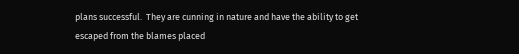plans successful.  They are cunning in nature and have the ability to get escaped from the blames placed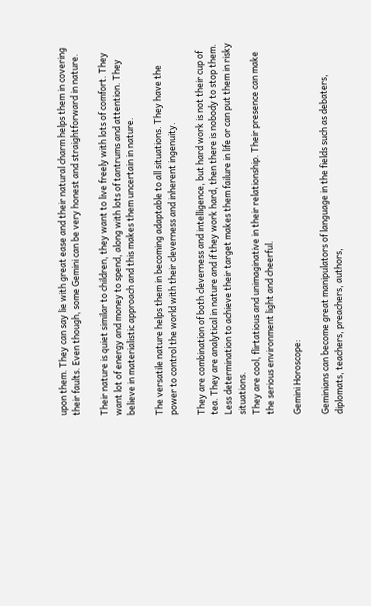upon them. They can say lie with great ease and their natural charm helps them in covering their faults. Even though, some Gemini can be very honest and straightforward in nature.

Their nature is quiet similar to children, they want to live freely with lots of comfort. They want lot of energy and money to spend, along with lots of tantrums and attention. They believe in materialistic approach and this makes them uncertain in nature.

The versatile nature helps them in becoming adaptable to all situations. They have the power to control the world with their cleverness and inherent ingenuity.

They are combination of both cleverness and intelligence, but hard work is not their cup of tea. They are analytical in nature and if they work hard, then there is nobody to stop them. Less determination to achieve their target makes them failure in life or can put them in risky situations.
They are cool, flirtatious and unimaginative in their relationship. Their presence can make the serious environment light and cheerful.

Gemini Horoscope:

Geminians can become great manipulators of language in the fields such as debaters, diplomats, teachers, preachers, authors,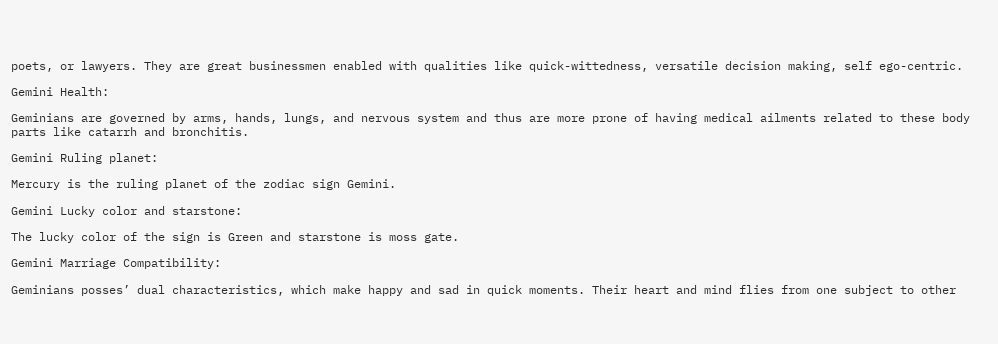poets, or lawyers. They are great businessmen enabled with qualities like quick-wittedness, versatile decision making, self ego-centric.

Gemini Health:

Geminians are governed by arms, hands, lungs, and nervous system and thus are more prone of having medical ailments related to these body parts like catarrh and bronchitis.

Gemini Ruling planet:

Mercury is the ruling planet of the zodiac sign Gemini.

Gemini Lucky color and starstone:

The lucky color of the sign is Green and starstone is moss gate.

Gemini Marriage Compatibility:

Geminians posses’ dual characteristics, which make happy and sad in quick moments. Their heart and mind flies from one subject to other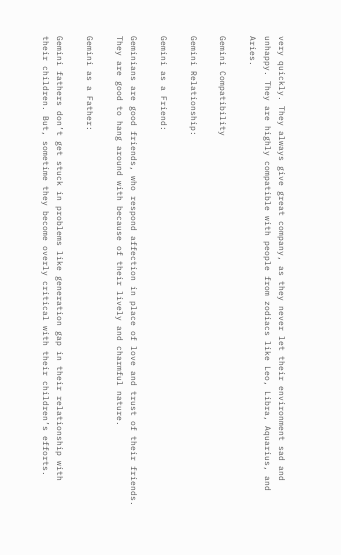very quickly. They always give great company, as they never let their environment sad and unhappy. They are highly compatible with people from zodiacs like Leo, Libra, Aquarius, and Aries.

Gemini Compatibility

Gemini Relationship:

Gemini as a Friend:

Geminians are good friends, who respond affection in place of love and trust of their friends. They are good to hang around with because of their lively and charmful nature.

Gemini as a Father:

Gemini fathers don’t get stuck in problems like generation gap in their relationship with their children. But, sometime they become overly critical with their children’s efforts.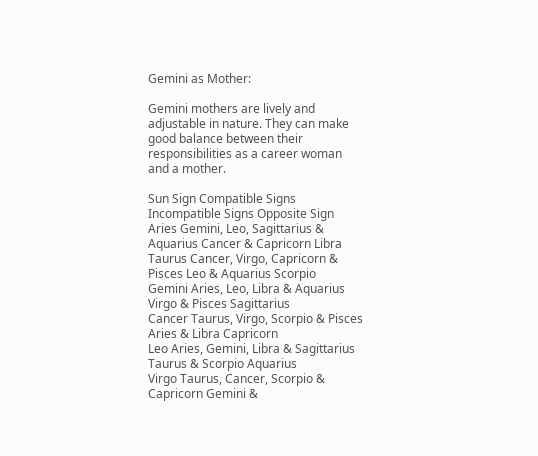Gemini as Mother:

Gemini mothers are lively and adjustable in nature. They can make good balance between their responsibilities as a career woman and a mother.

Sun Sign Compatible Signs Incompatible Signs Opposite Sign
Aries Gemini, Leo, Sagittarius & Aquarius Cancer & Capricorn Libra
Taurus Cancer, Virgo, Capricorn & Pisces Leo & Aquarius Scorpio
Gemini Aries, Leo, Libra & Aquarius Virgo & Pisces Sagittarius
Cancer Taurus, Virgo, Scorpio & Pisces Aries & Libra Capricorn
Leo Aries, Gemini, Libra & Sagittarius Taurus & Scorpio Aquarius
Virgo Taurus, Cancer, Scorpio & Capricorn Gemini &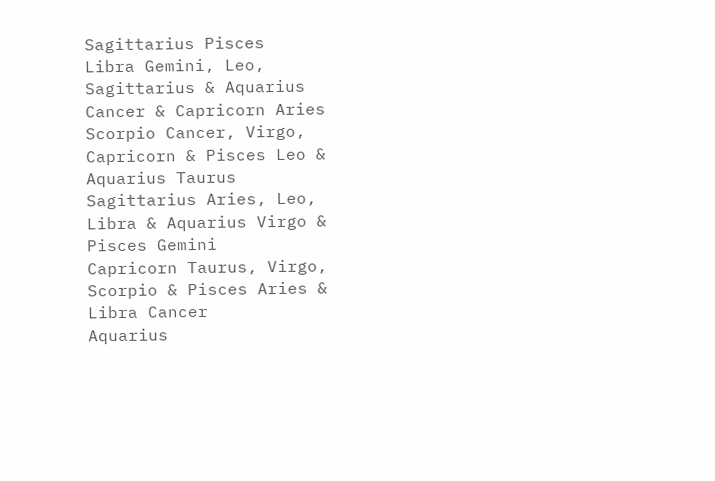Sagittarius Pisces
Libra Gemini, Leo, Sagittarius & Aquarius Cancer & Capricorn Aries
Scorpio Cancer, Virgo, Capricorn & Pisces Leo & Aquarius Taurus
Sagittarius Aries, Leo, Libra & Aquarius Virgo & Pisces Gemini
Capricorn Taurus, Virgo, Scorpio & Pisces Aries & Libra Cancer
Aquarius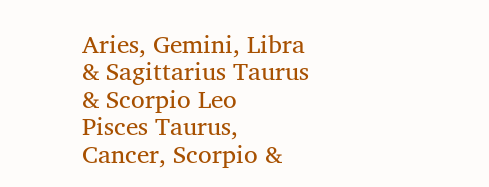Aries, Gemini, Libra & Sagittarius Taurus & Scorpio Leo
Pisces Taurus, Cancer, Scorpio &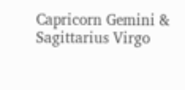Capricorn Gemini & Sagittarius Virgo